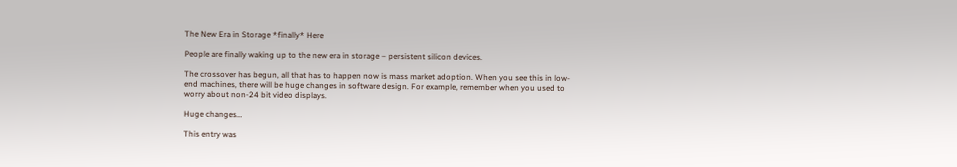The New Era in Storage *finally* Here

People are finally waking up to the new era in storage – persistent silicon devices.

The crossover has begun, all that has to happen now is mass market adoption. When you see this in low-end machines, there will be huge changes in software design. For example, remember when you used to worry about non-24 bit video displays.

Huge changes…

This entry was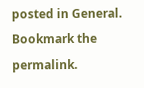posted in General. Bookmark the permalink.